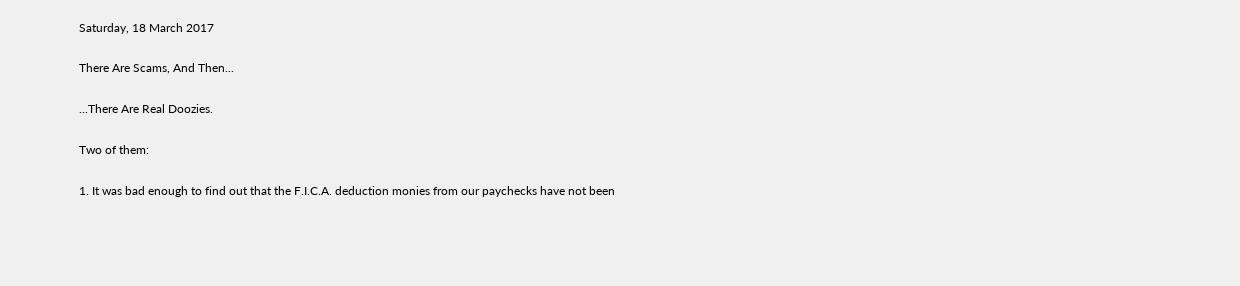Saturday, 18 March 2017

There Are Scams, And Then...

...There Are Real Doozies.

Two of them:

1. It was bad enough to find out that the F.I.C.A. deduction monies from our paychecks have not been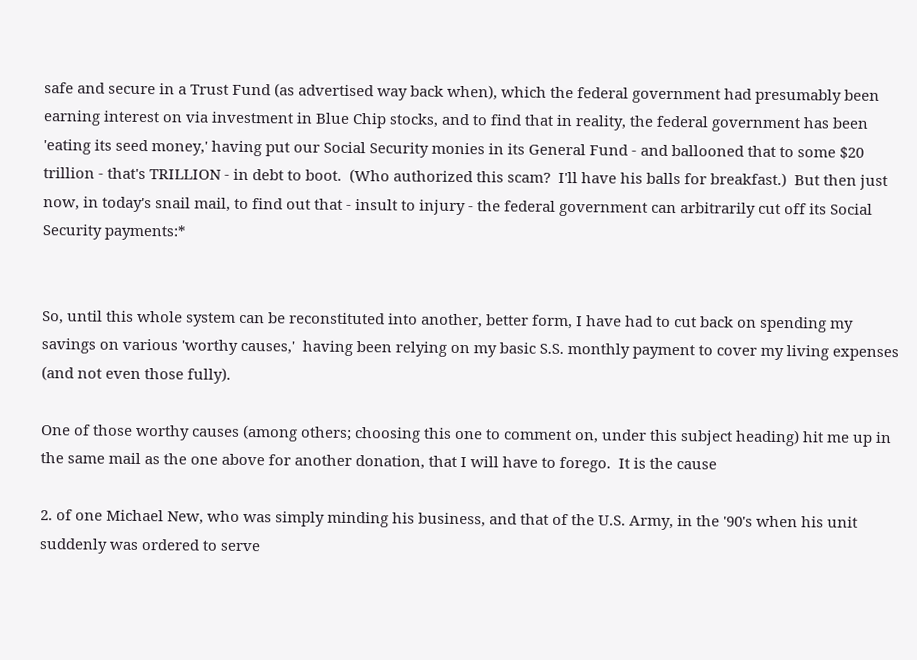safe and secure in a Trust Fund (as advertised way back when), which the federal government had presumably been earning interest on via investment in Blue Chip stocks, and to find that in reality, the federal government has been 'eating its seed money,' having put our Social Security monies in its General Fund - and ballooned that to some $20 trillion - that's TRILLION - in debt to boot.  (Who authorized this scam?  I'll have his balls for breakfast.)  But then just now, in today's snail mail, to find out that - insult to injury - the federal government can arbitrarily cut off its Social Security payments:*


So, until this whole system can be reconstituted into another, better form, I have had to cut back on spending my savings on various 'worthy causes,'  having been relying on my basic S.S. monthly payment to cover my living expenses (and not even those fully).

One of those worthy causes (among others; choosing this one to comment on, under this subject heading) hit me up in the same mail as the one above for another donation, that I will have to forego.  It is the cause

2. of one Michael New, who was simply minding his business, and that of the U.S. Army, in the '90's when his unit suddenly was ordered to serve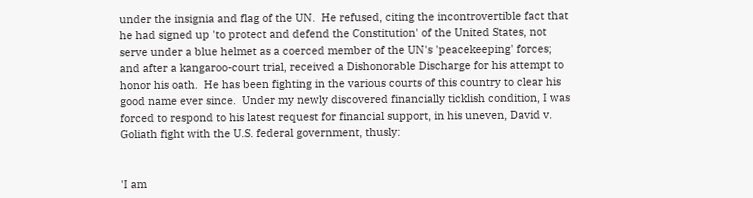under the insignia and flag of the UN.  He refused, citing the incontrovertible fact that he had signed up 'to protect and defend the Constitution' of the United States, not serve under a blue helmet as a coerced member of the UN's 'peacekeeping' forces; and after a kangaroo-court trial, received a Dishonorable Discharge for his attempt to honor his oath.  He has been fighting in the various courts of this country to clear his good name ever since.  Under my newly discovered financially ticklish condition, I was forced to respond to his latest request for financial support, in his uneven, David v. Goliath fight with the U.S. federal government, thusly:


'I am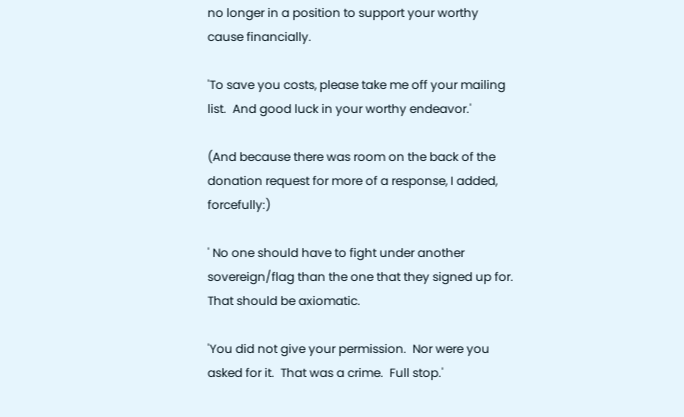no longer in a position to support your worthy cause financially.

'To save you costs, please take me off your mailing list.  And good luck in your worthy endeavor.'

(And because there was room on the back of the donation request for more of a response, I added, forcefully:)

' No one should have to fight under another sovereign/flag than the one that they signed up for.  That should be axiomatic.

'You did not give your permission.  Nor were you asked for it.  That was a crime.  Full stop.'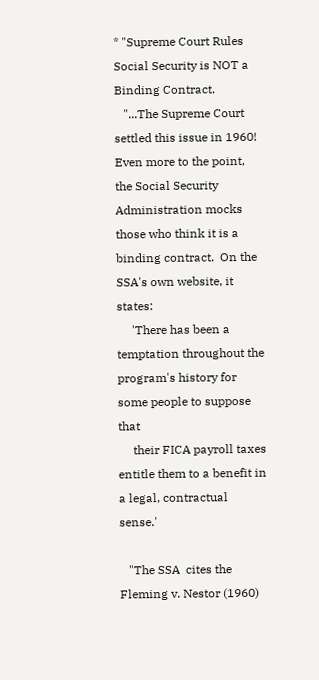* "Supreme Court Rules Social Security is NOT a Binding Contract.
   "...The Supreme Court settled this issue in 1960!  Even more to the point, the Social Security Administration mocks those who think it is a binding contract.  On the SSA's own website, it states:
     'There has been a temptation throughout the program's history for some people to suppose that
     their FICA payroll taxes entitle them to a benefit in a legal, contractual sense.'

   "The SSA  cites the Fleming v. Nestor (1960)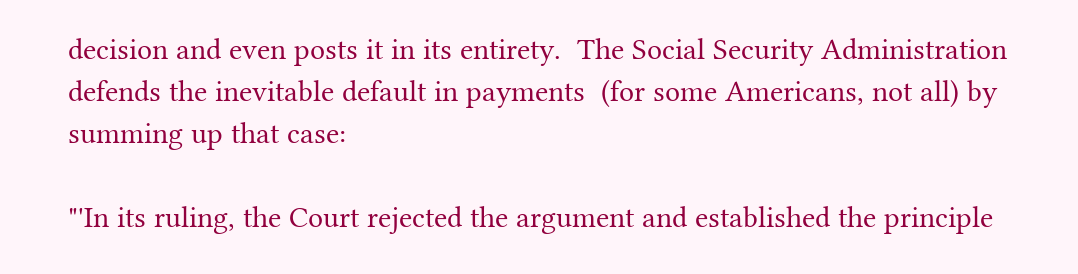decision and even posts it in its entirety.  The Social Security Administration defends the inevitable default in payments  (for some Americans, not all) by summing up that case:

"'In its ruling, the Court rejected the argument and established the principle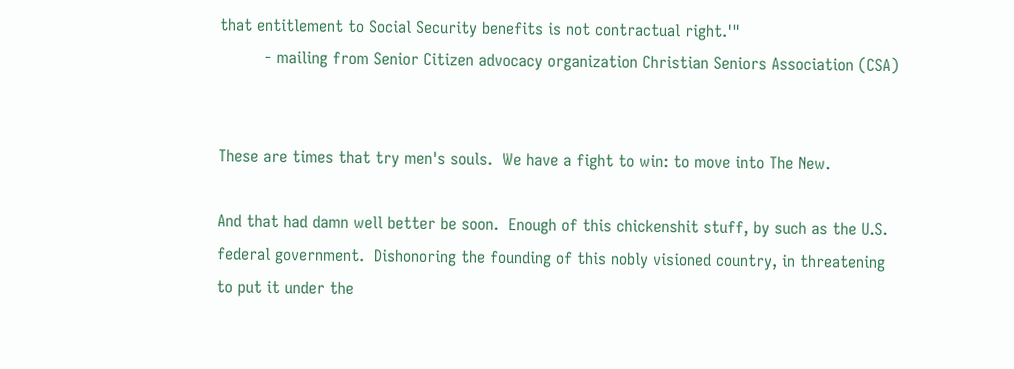that entitlement to Social Security benefits is not contractual right.'"
         - mailing from Senior Citizen advocacy organization Christian Seniors Association (CSA)


These are times that try men's souls.  We have a fight to win: to move into The New.

And that had damn well better be soon.  Enough of this chickenshit stuff, by such as the U.S. federal government.  Dishonoring the founding of this nobly visioned country, in threatening to put it under the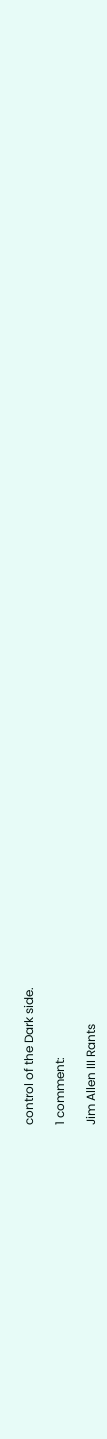control of the Dark side.

1 comment:

Jim Allen III Rants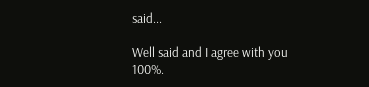said...

Well said and I agree with you 100%.